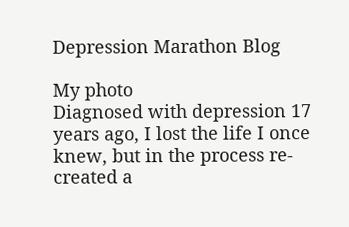Depression Marathon Blog

My photo
Diagnosed with depression 17 years ago, I lost the life I once knew, but in the process re-created a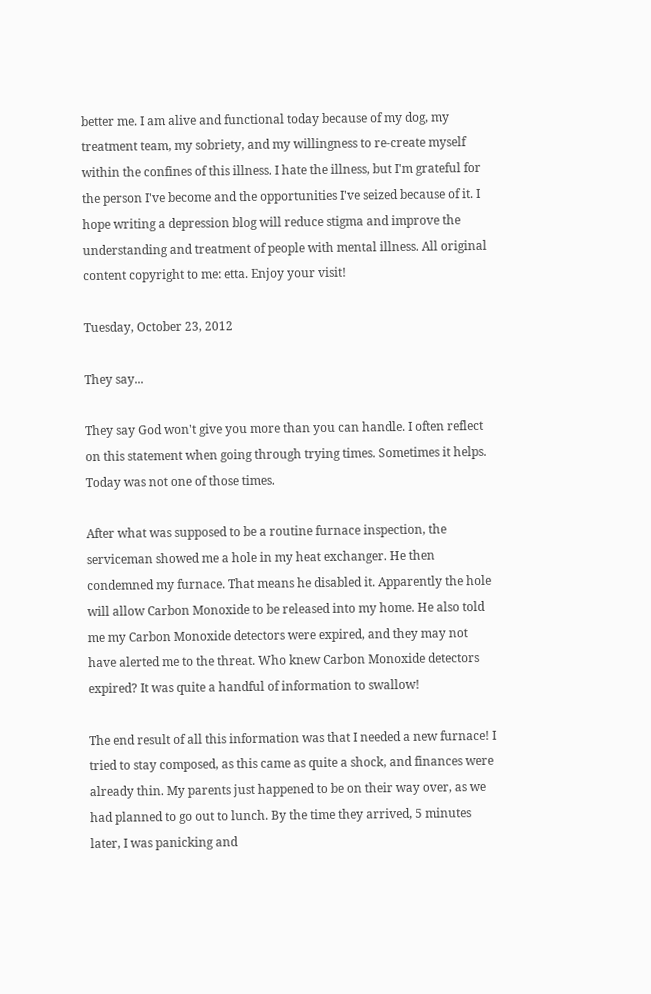better me. I am alive and functional today because of my dog, my treatment team, my sobriety, and my willingness to re-create myself within the confines of this illness. I hate the illness, but I'm grateful for the person I've become and the opportunities I've seized because of it. I hope writing a depression blog will reduce stigma and improve the understanding and treatment of people with mental illness. All original content copyright to me: etta. Enjoy your visit!

Tuesday, October 23, 2012

They say...

They say God won't give you more than you can handle. I often reflect on this statement when going through trying times. Sometimes it helps. Today was not one of those times.

After what was supposed to be a routine furnace inspection, the serviceman showed me a hole in my heat exchanger. He then condemned my furnace. That means he disabled it. Apparently the hole will allow Carbon Monoxide to be released into my home. He also told me my Carbon Monoxide detectors were expired, and they may not have alerted me to the threat. Who knew Carbon Monoxide detectors expired? It was quite a handful of information to swallow!

The end result of all this information was that I needed a new furnace! I tried to stay composed, as this came as quite a shock, and finances were already thin. My parents just happened to be on their way over, as we had planned to go out to lunch. By the time they arrived, 5 minutes later, I was panicking and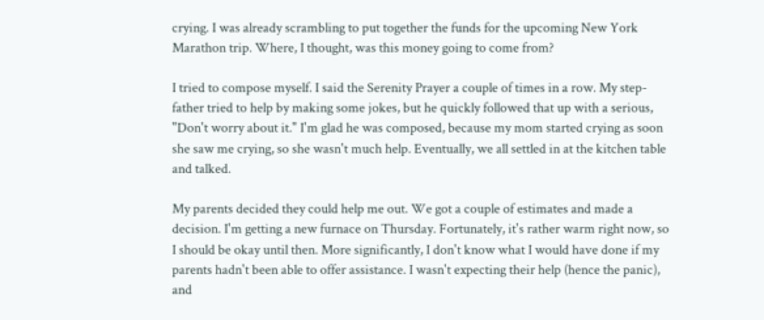crying. I was already scrambling to put together the funds for the upcoming New York Marathon trip. Where, I thought, was this money going to come from?

I tried to compose myself. I said the Serenity Prayer a couple of times in a row. My step-father tried to help by making some jokes, but he quickly followed that up with a serious, "Don't worry about it." I'm glad he was composed, because my mom started crying as soon she saw me crying, so she wasn't much help. Eventually, we all settled in at the kitchen table and talked.

My parents decided they could help me out. We got a couple of estimates and made a decision. I'm getting a new furnace on Thursday. Fortunately, it's rather warm right now, so I should be okay until then. More significantly, I don't know what I would have done if my parents hadn't been able to offer assistance. I wasn't expecting their help (hence the panic), and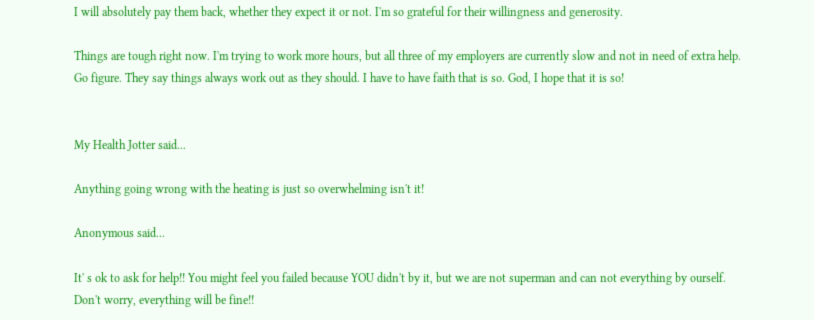I will absolutely pay them back, whether they expect it or not. I'm so grateful for their willingness and generosity.

Things are tough right now. I'm trying to work more hours, but all three of my employers are currently slow and not in need of extra help. Go figure. They say things always work out as they should. I have to have faith that is so. God, I hope that it is so!


My Health Jotter said...

Anything going wrong with the heating is just so overwhelming isn't it!

Anonymous said...

It' s ok to ask for help!! You might feel you failed because YOU didn't by it, but we are not superman and can not everything by ourself. Don't worry, everything will be fine!!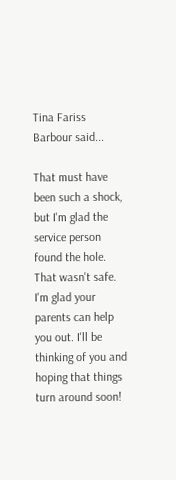Tina Fariss Barbour said...

That must have been such a shock, but I'm glad the service person found the hole. That wasn't safe. I'm glad your parents can help you out. I'll be thinking of you and hoping that things turn around soon!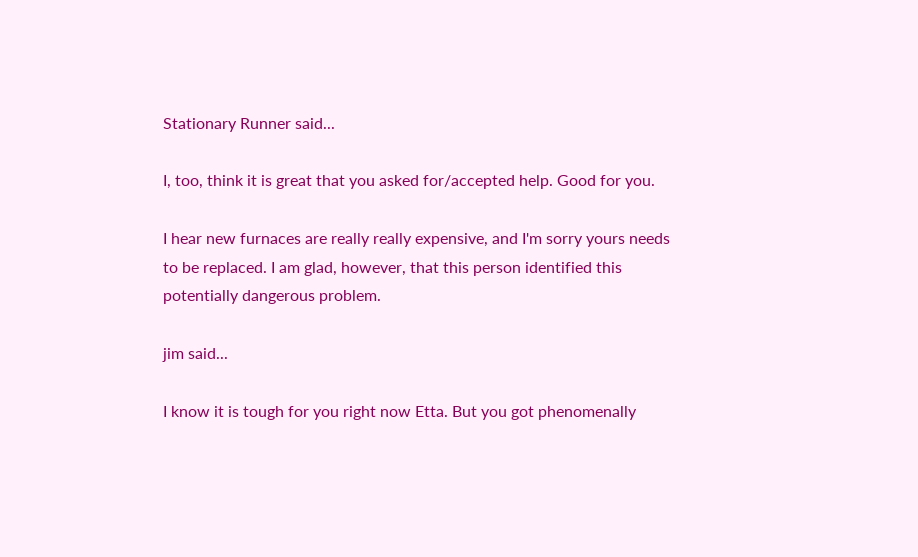Stationary Runner said...

I, too, think it is great that you asked for/accepted help. Good for you.

I hear new furnaces are really really expensive, and I'm sorry yours needs to be replaced. I am glad, however, that this person identified this potentially dangerous problem.

jim said...

I know it is tough for you right now Etta. But you got phenomenally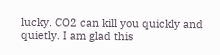lucky. CO2 can kill you quickly and quietly. I am glad this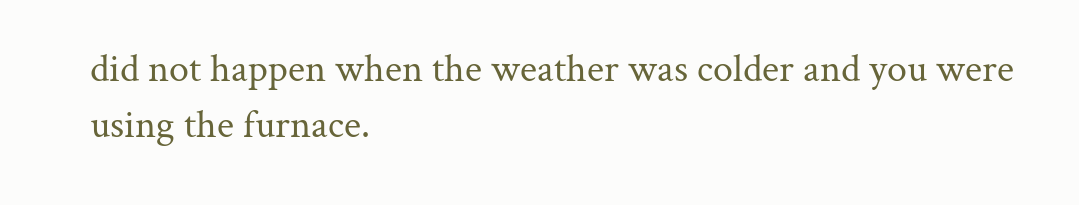did not happen when the weather was colder and you were using the furnace.